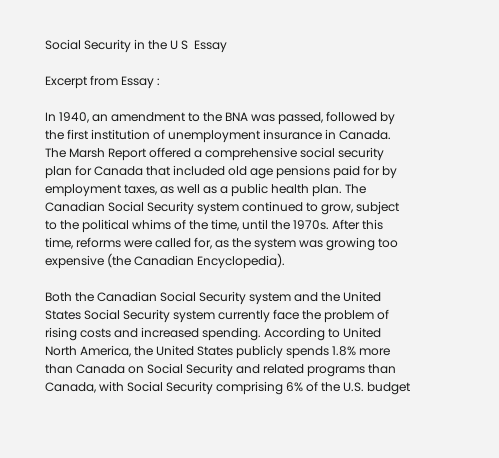Social Security in the U S  Essay

Excerpt from Essay :

In 1940, an amendment to the BNA was passed, followed by the first institution of unemployment insurance in Canada. The Marsh Report offered a comprehensive social security plan for Canada that included old age pensions paid for by employment taxes, as well as a public health plan. The Canadian Social Security system continued to grow, subject to the political whims of the time, until the 1970s. After this time, reforms were called for, as the system was growing too expensive (the Canadian Encyclopedia).

Both the Canadian Social Security system and the United States Social Security system currently face the problem of rising costs and increased spending. According to United North America, the United States publicly spends 1.8% more than Canada on Social Security and related programs than Canada, with Social Security comprising 6% of the U.S. budget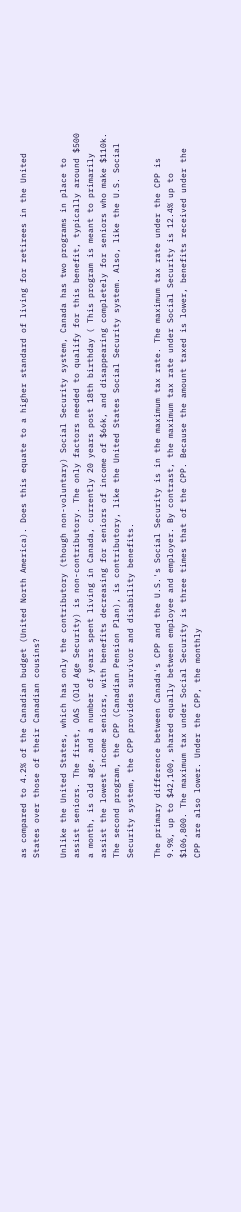as compared to 4.2% of the Canadian budget (United North America). Does this equate to a higher standard of living for retirees in the United States over those of their Canadian cousins?

Unlike the United States, which has only the contributory (though non-voluntary) Social Security system, Canada has two programs in place to assist seniors. The first, OAS (Old Age Security) is non-contributory. The only factors needed to qualify for this benefit, typically around $500 a month, is old age, and a number of years spent living in Canada, currently 20 years post 18th birthday ( This program is meant to primarily assist the lowest income seniors, with benefits decreasing for seniors of income of $66k, and disappearing completely for seniors who make $110k. The second program, the CPP (Canadian Pension Plan), is contributory, like the United States Social Security system. Also, like the U.S. Social Security system, the CPP provides survivor and disability benefits.

The primary difference between Canada's CPP and the U.S.'s Social Security is in the maximum tax rate. The maximum tax rate under the CPP is 9.9%, up to $42,100, shared equally between employee and employer. By contrast, the maximum tax rate under Social Security is 12.4% up to $106,800. The maximum tax under Social Security is three times that of the CPP. Because the amount taxed is lower, benefits received under the CPP are also lower. Under the CPP, the monthly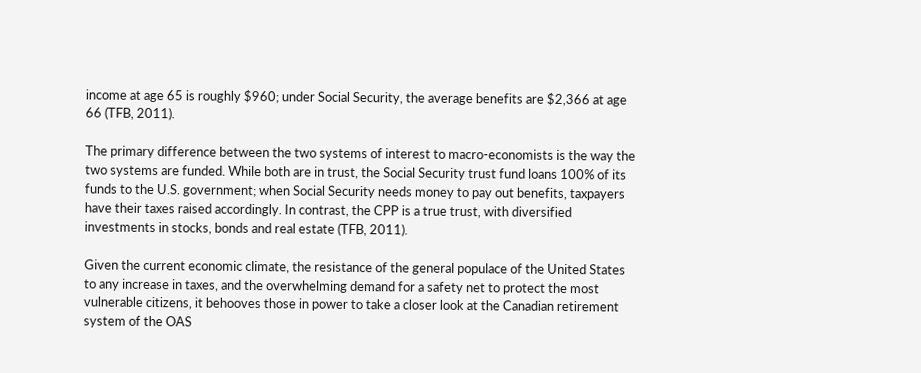income at age 65 is roughly $960; under Social Security, the average benefits are $2,366 at age 66 (TFB, 2011).

The primary difference between the two systems of interest to macro-economists is the way the two systems are funded. While both are in trust, the Social Security trust fund loans 100% of its funds to the U.S. government; when Social Security needs money to pay out benefits, taxpayers have their taxes raised accordingly. In contrast, the CPP is a true trust, with diversified investments in stocks, bonds and real estate (TFB, 2011).

Given the current economic climate, the resistance of the general populace of the United States to any increase in taxes, and the overwhelming demand for a safety net to protect the most vulnerable citizens, it behooves those in power to take a closer look at the Canadian retirement system of the OAS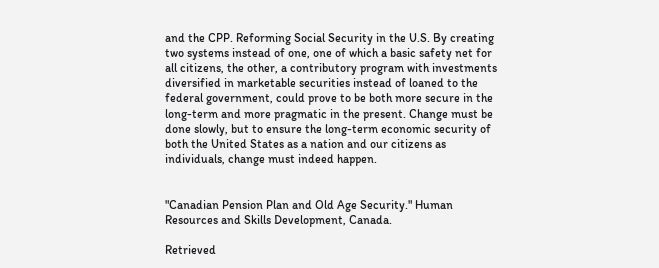and the CPP. Reforming Social Security in the U.S. By creating two systems instead of one, one of which a basic safety net for all citizens, the other, a contributory program with investments diversified in marketable securities instead of loaned to the federal government, could prove to be both more secure in the long-term and more pragmatic in the present. Change must be done slowly, but to ensure the long-term economic security of both the United States as a nation and our citizens as individuals, change must indeed happen.


"Canadian Pension Plan and Old Age Security." Human Resources and Skills Development, Canada.

Retrieved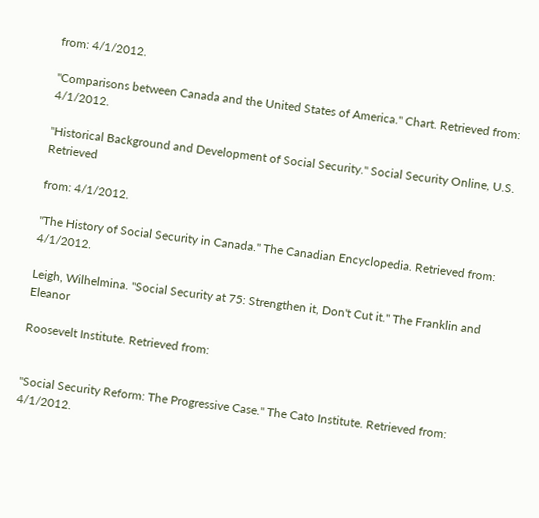from: 4/1/2012.

"Comparisons between Canada and the United States of America." Chart. Retrieved from: 4/1/2012.

"Historical Background and Development of Social Security." Social Security Online, U.S. Retrieved

from: 4/1/2012.

"The History of Social Security in Canada." The Canadian Encyclopedia. Retrieved from: 4/1/2012.

Leigh, Wilhelmina. "Social Security at 75: Strengthen it, Don't Cut it." The Franklin and Eleanor

Roosevelt Institute. Retrieved from:


"Social Security Reform: The Progressive Case." The Cato Institute. Retrieved from: 4/1/2012.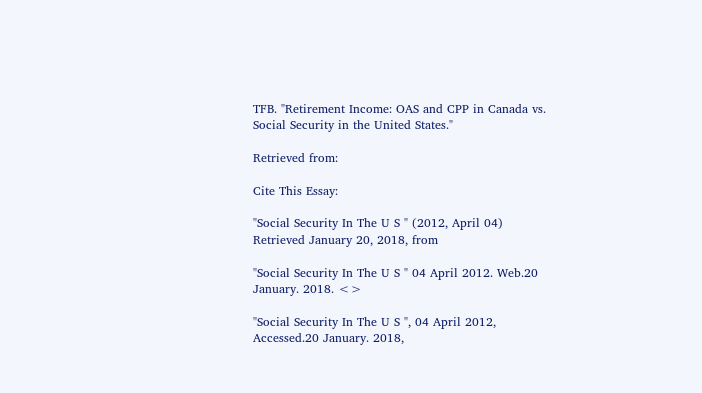TFB. "Retirement Income: OAS and CPP in Canada vs. Social Security in the United States."

Retrieved from:

Cite This Essay:

"Social Security In The U S " (2012, April 04) Retrieved January 20, 2018, from

"Social Security In The U S " 04 April 2012. Web.20 January. 2018. <>

"Social Security In The U S ", 04 April 2012, Accessed.20 January. 2018,